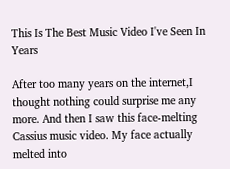This Is The Best Music Video I've Seen In Years

After too many years on the internet,I thought nothing could surprise me any more. And then I saw this face-melting Cassius music video. My face actually melted into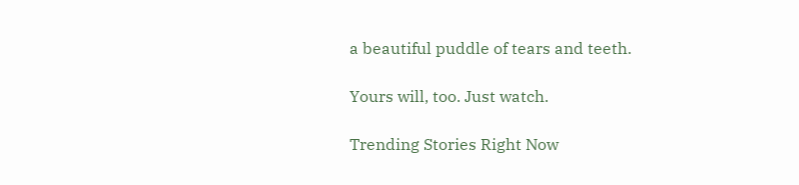a beautiful puddle of tears and teeth.

Yours will, too. Just watch.

Trending Stories Right Now